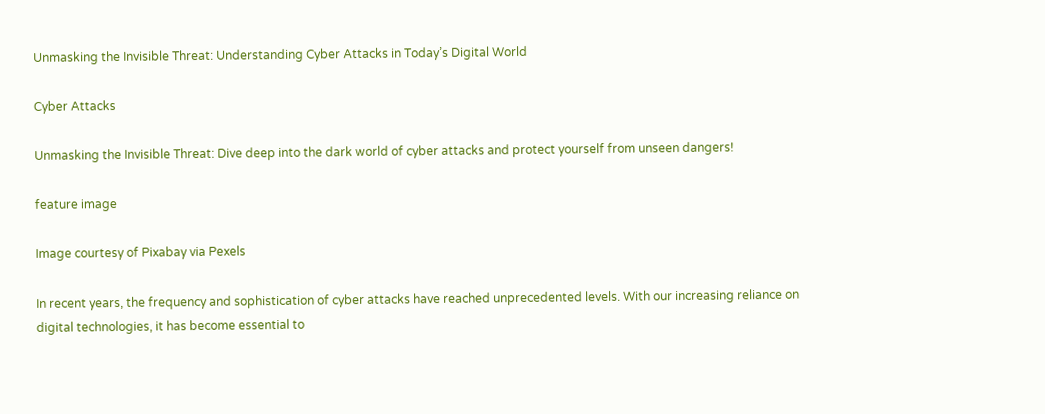Unmasking the Invisible Threat: Understanding Cyber Attacks in Today’s Digital World

Cyber Attacks

Unmasking the Invisible Threat: Dive deep into the dark world of cyber attacks and protect yourself from unseen dangers!

feature image

Image courtesy of Pixabay via Pexels

In recent years, the frequency and sophistication of cyber attacks have reached unprecedented levels. With our increasing reliance on digital technologies, it has become essential to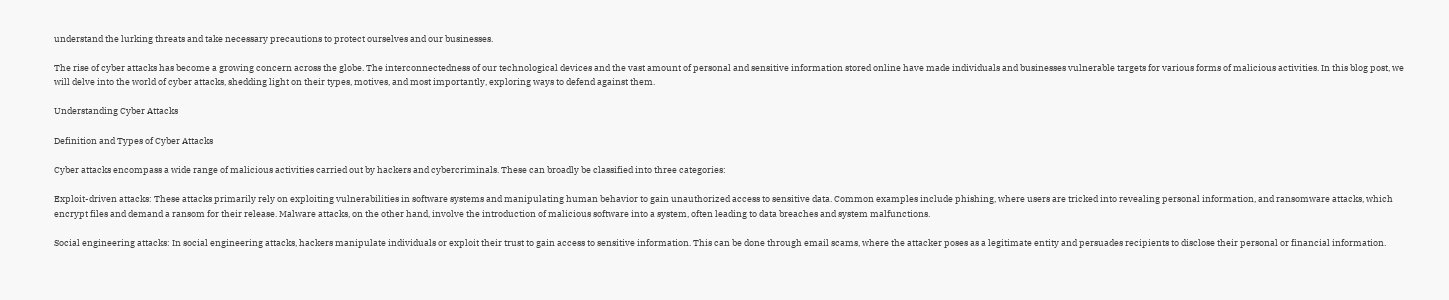understand the lurking threats and take necessary precautions to protect ourselves and our businesses.

The rise of cyber attacks has become a growing concern across the globe. The interconnectedness of our technological devices and the vast amount of personal and sensitive information stored online have made individuals and businesses vulnerable targets for various forms of malicious activities. In this blog post, we will delve into the world of cyber attacks, shedding light on their types, motives, and most importantly, exploring ways to defend against them.

Understanding Cyber Attacks

Definition and Types of Cyber Attacks

Cyber attacks encompass a wide range of malicious activities carried out by hackers and cybercriminals. These can broadly be classified into three categories:

Exploit-driven attacks: These attacks primarily rely on exploiting vulnerabilities in software systems and manipulating human behavior to gain unauthorized access to sensitive data. Common examples include phishing, where users are tricked into revealing personal information, and ransomware attacks, which encrypt files and demand a ransom for their release. Malware attacks, on the other hand, involve the introduction of malicious software into a system, often leading to data breaches and system malfunctions.

Social engineering attacks: In social engineering attacks, hackers manipulate individuals or exploit their trust to gain access to sensitive information. This can be done through email scams, where the attacker poses as a legitimate entity and persuades recipients to disclose their personal or financial information.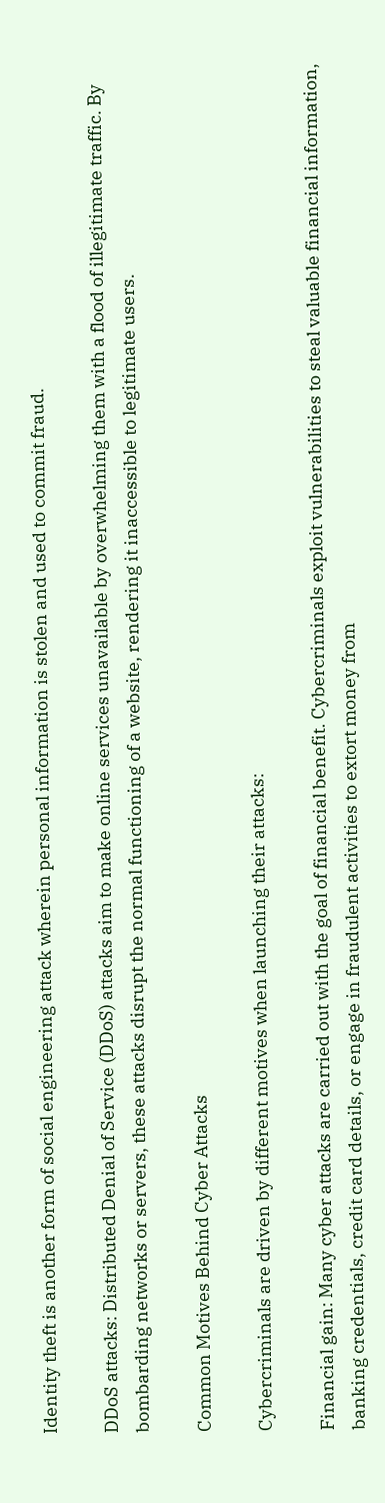Identity theft is another form of social engineering attack wherein personal information is stolen and used to commit fraud.

DDoS attacks: Distributed Denial of Service (DDoS) attacks aim to make online services unavailable by overwhelming them with a flood of illegitimate traffic. By bombarding networks or servers, these attacks disrupt the normal functioning of a website, rendering it inaccessible to legitimate users.

Common Motives Behind Cyber Attacks

Cybercriminals are driven by different motives when launching their attacks:

Financial gain: Many cyber attacks are carried out with the goal of financial benefit. Cybercriminals exploit vulnerabilities to steal valuable financial information, banking credentials, credit card details, or engage in fraudulent activities to extort money from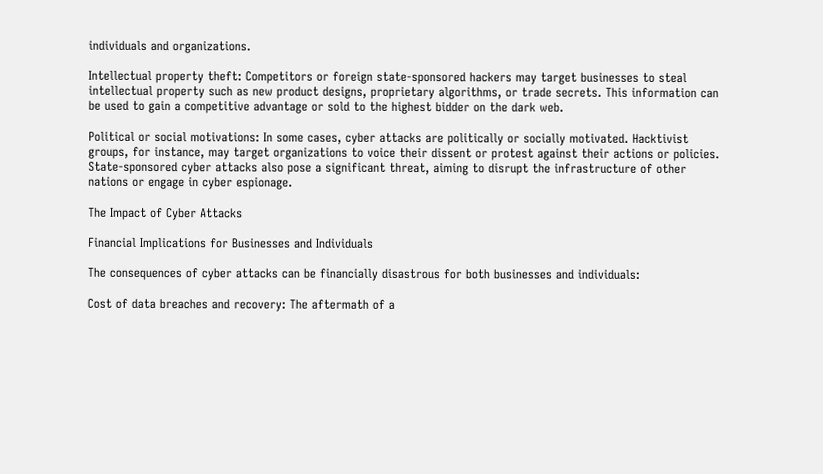individuals and organizations.

Intellectual property theft: Competitors or foreign state-sponsored hackers may target businesses to steal intellectual property such as new product designs, proprietary algorithms, or trade secrets. This information can be used to gain a competitive advantage or sold to the highest bidder on the dark web.

Political or social motivations: In some cases, cyber attacks are politically or socially motivated. Hacktivist groups, for instance, may target organizations to voice their dissent or protest against their actions or policies. State-sponsored cyber attacks also pose a significant threat, aiming to disrupt the infrastructure of other nations or engage in cyber espionage.

The Impact of Cyber Attacks

Financial Implications for Businesses and Individuals

The consequences of cyber attacks can be financially disastrous for both businesses and individuals:

Cost of data breaches and recovery: The aftermath of a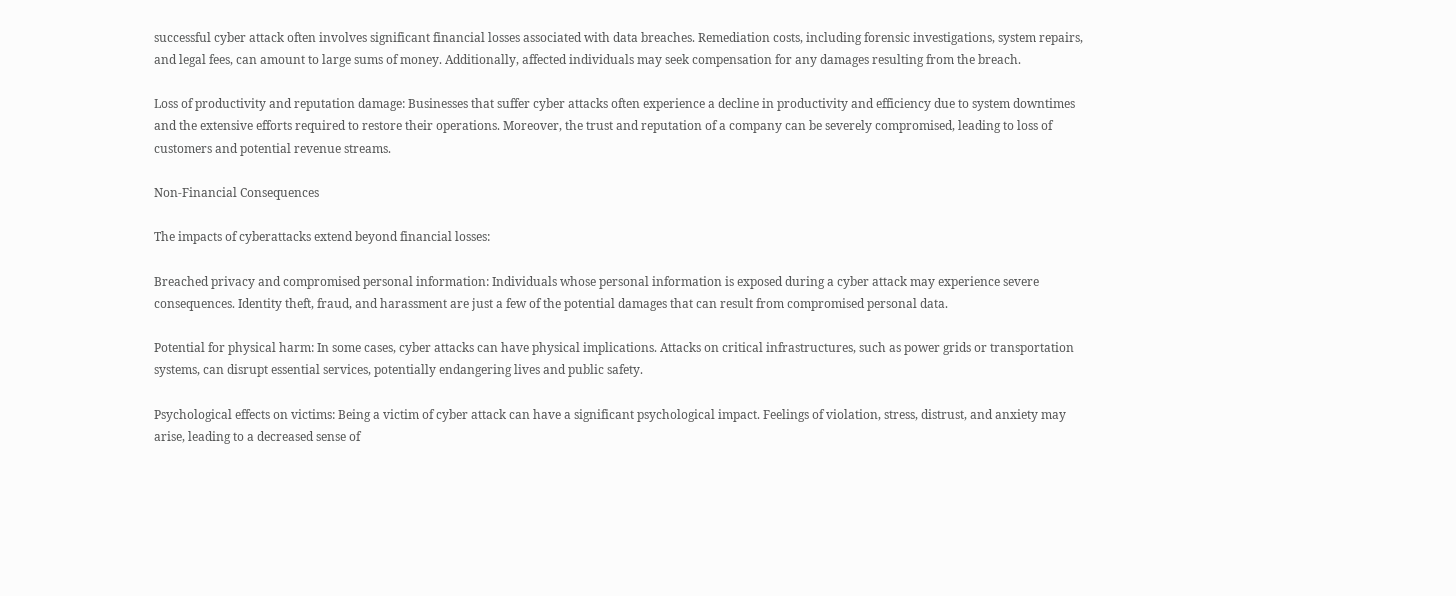successful cyber attack often involves significant financial losses associated with data breaches. Remediation costs, including forensic investigations, system repairs, and legal fees, can amount to large sums of money. Additionally, affected individuals may seek compensation for any damages resulting from the breach.

Loss of productivity and reputation damage: Businesses that suffer cyber attacks often experience a decline in productivity and efficiency due to system downtimes and the extensive efforts required to restore their operations. Moreover, the trust and reputation of a company can be severely compromised, leading to loss of customers and potential revenue streams.

Non-Financial Consequences

The impacts of cyberattacks extend beyond financial losses:

Breached privacy and compromised personal information: Individuals whose personal information is exposed during a cyber attack may experience severe consequences. Identity theft, fraud, and harassment are just a few of the potential damages that can result from compromised personal data.

Potential for physical harm: In some cases, cyber attacks can have physical implications. Attacks on critical infrastructures, such as power grids or transportation systems, can disrupt essential services, potentially endangering lives and public safety.

Psychological effects on victims: Being a victim of cyber attack can have a significant psychological impact. Feelings of violation, stress, distrust, and anxiety may arise, leading to a decreased sense of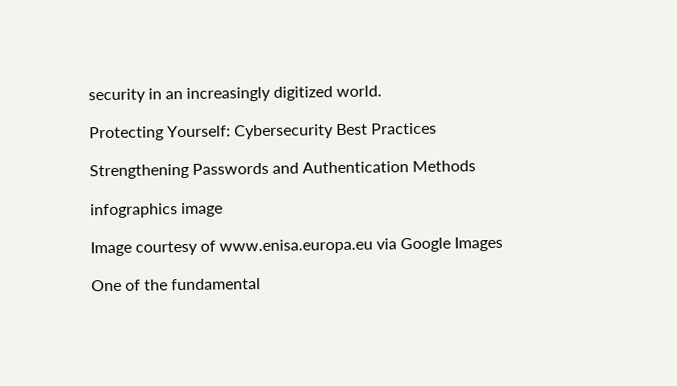security in an increasingly digitized world.

Protecting Yourself: Cybersecurity Best Practices

Strengthening Passwords and Authentication Methods

infographics image

Image courtesy of www.enisa.europa.eu via Google Images

One of the fundamental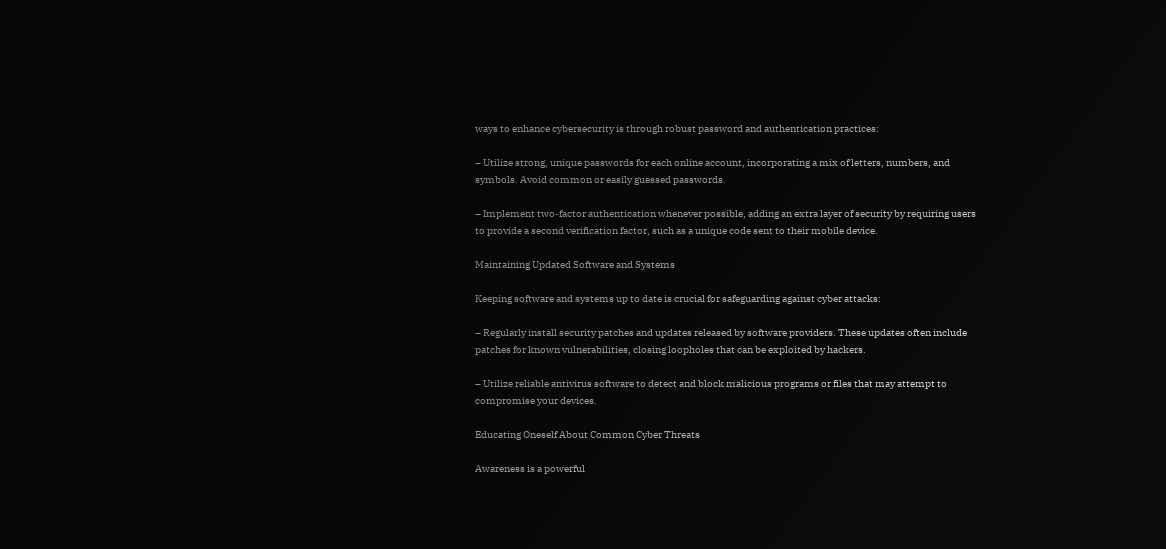ways to enhance cybersecurity is through robust password and authentication practices:

– Utilize strong, unique passwords for each online account, incorporating a mix of letters, numbers, and symbols. Avoid common or easily guessed passwords.

– Implement two-factor authentication whenever possible, adding an extra layer of security by requiring users to provide a second verification factor, such as a unique code sent to their mobile device.

Maintaining Updated Software and Systems

Keeping software and systems up to date is crucial for safeguarding against cyber attacks:

– Regularly install security patches and updates released by software providers. These updates often include patches for known vulnerabilities, closing loopholes that can be exploited by hackers.

– Utilize reliable antivirus software to detect and block malicious programs or files that may attempt to compromise your devices.

Educating Oneself About Common Cyber Threats

Awareness is a powerful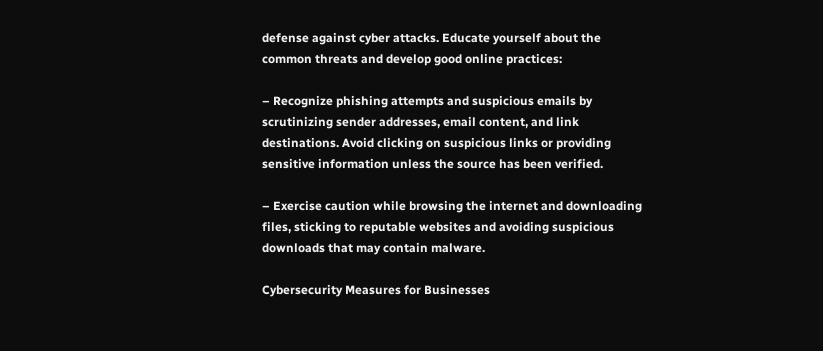defense against cyber attacks. Educate yourself about the common threats and develop good online practices:

– Recognize phishing attempts and suspicious emails by scrutinizing sender addresses, email content, and link destinations. Avoid clicking on suspicious links or providing sensitive information unless the source has been verified.

– Exercise caution while browsing the internet and downloading files, sticking to reputable websites and avoiding suspicious downloads that may contain malware.

Cybersecurity Measures for Businesses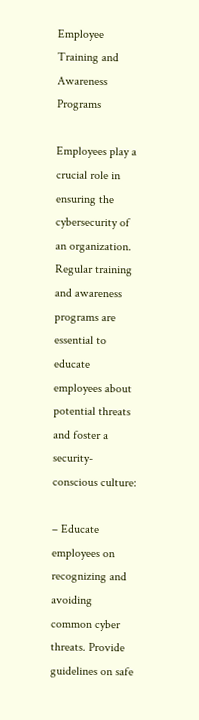Employee Training and Awareness Programs

Employees play a crucial role in ensuring the cybersecurity of an organization. Regular training and awareness programs are essential to educate employees about potential threats and foster a security-conscious culture:

– Educate employees on recognizing and avoiding common cyber threats. Provide guidelines on safe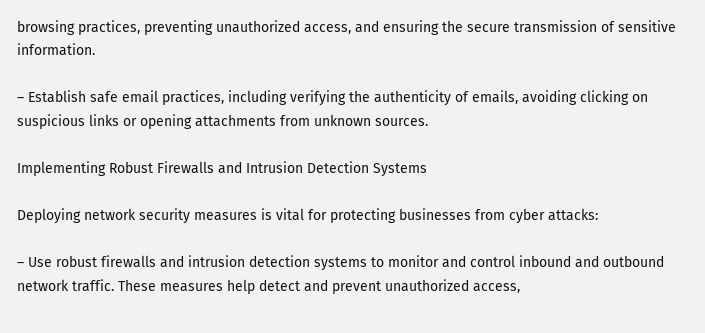browsing practices, preventing unauthorized access, and ensuring the secure transmission of sensitive information.

– Establish safe email practices, including verifying the authenticity of emails, avoiding clicking on suspicious links or opening attachments from unknown sources.

Implementing Robust Firewalls and Intrusion Detection Systems

Deploying network security measures is vital for protecting businesses from cyber attacks:

– Use robust firewalls and intrusion detection systems to monitor and control inbound and outbound network traffic. These measures help detect and prevent unauthorized access,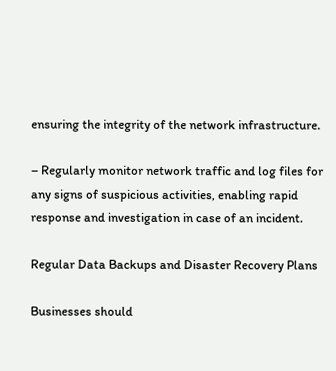ensuring the integrity of the network infrastructure.

– Regularly monitor network traffic and log files for any signs of suspicious activities, enabling rapid response and investigation in case of an incident.

Regular Data Backups and Disaster Recovery Plans

Businesses should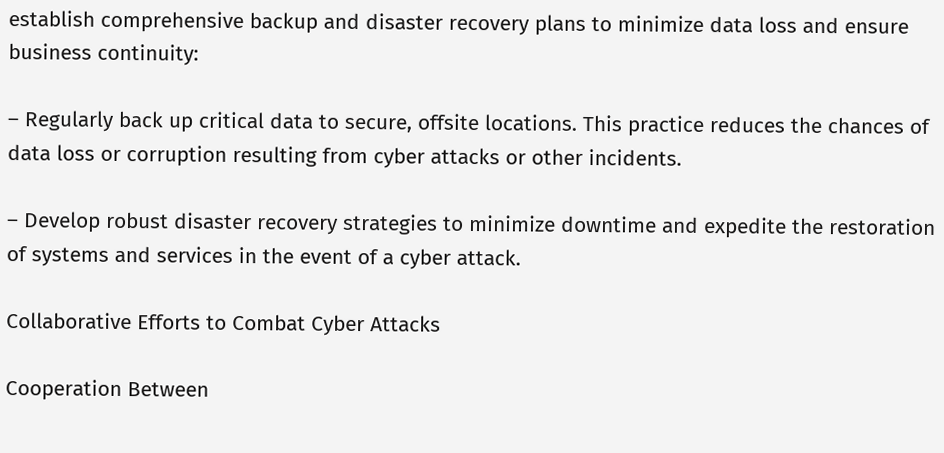establish comprehensive backup and disaster recovery plans to minimize data loss and ensure business continuity:

– Regularly back up critical data to secure, offsite locations. This practice reduces the chances of data loss or corruption resulting from cyber attacks or other incidents.

– Develop robust disaster recovery strategies to minimize downtime and expedite the restoration of systems and services in the event of a cyber attack.

Collaborative Efforts to Combat Cyber Attacks

Cooperation Between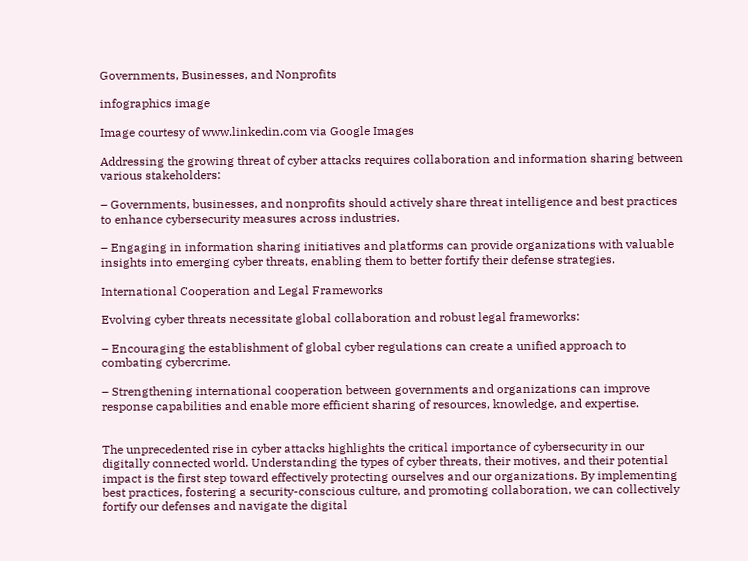Governments, Businesses, and Nonprofits

infographics image

Image courtesy of www.linkedin.com via Google Images

Addressing the growing threat of cyber attacks requires collaboration and information sharing between various stakeholders:

– Governments, businesses, and nonprofits should actively share threat intelligence and best practices to enhance cybersecurity measures across industries.

– Engaging in information sharing initiatives and platforms can provide organizations with valuable insights into emerging cyber threats, enabling them to better fortify their defense strategies.

International Cooperation and Legal Frameworks

Evolving cyber threats necessitate global collaboration and robust legal frameworks:

– Encouraging the establishment of global cyber regulations can create a unified approach to combating cybercrime.

– Strengthening international cooperation between governments and organizations can improve response capabilities and enable more efficient sharing of resources, knowledge, and expertise.


The unprecedented rise in cyber attacks highlights the critical importance of cybersecurity in our digitally connected world. Understanding the types of cyber threats, their motives, and their potential impact is the first step toward effectively protecting ourselves and our organizations. By implementing best practices, fostering a security-conscious culture, and promoting collaboration, we can collectively fortify our defenses and navigate the digital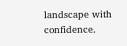landscape with confidence.